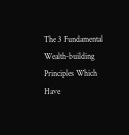The 3 Fundamental Wealth-building Principles Which Have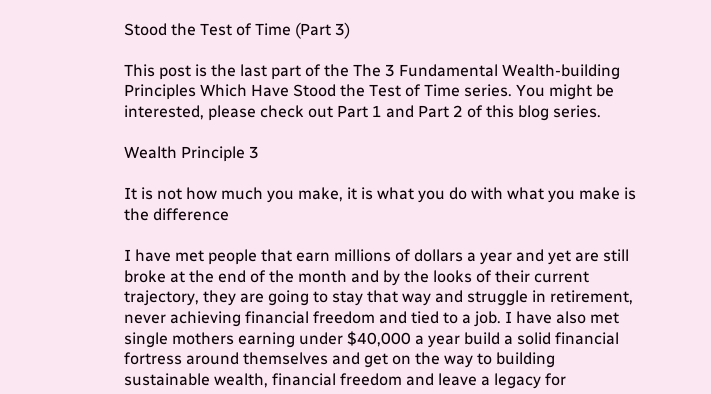Stood the Test of Time (Part 3)

This post is the last part of the The 3 Fundamental Wealth-building Principles Which Have Stood the Test of Time series. You might be interested, please check out Part 1 and Part 2 of this blog series.

Wealth Principle 3

It is not how much you make, it is what you do with what you make is the difference

I have met people that earn millions of dollars a year and yet are still broke at the end of the month and by the looks of their current trajectory, they are going to stay that way and struggle in retirement, never achieving financial freedom and tied to a job. I have also met single mothers earning under $40,000 a year build a solid financial fortress around themselves and get on the way to building sustainable wealth, financial freedom and leave a legacy for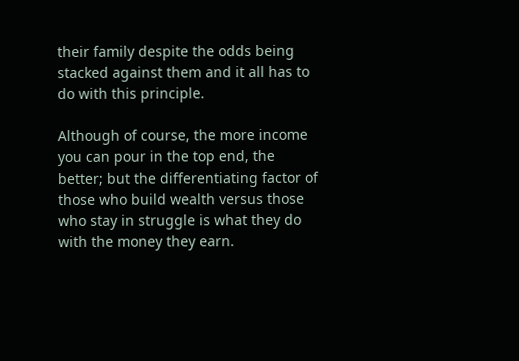their family despite the odds being stacked against them and it all has to do with this principle.

Although of course, the more income you can pour in the top end, the better; but the differentiating factor of those who build wealth versus those who stay in struggle is what they do with the money they earn.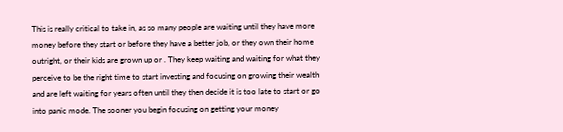This is really critical to take in, as so many people are waiting until they have more money before they start or before they have a better job, or they own their home outright, or their kids are grown up or . They keep waiting and waiting for what they perceive to be the right time to start investing and focusing on growing their wealth and are left waiting for years often until they then decide it is too late to start or go into panic mode. The sooner you begin focusing on getting your money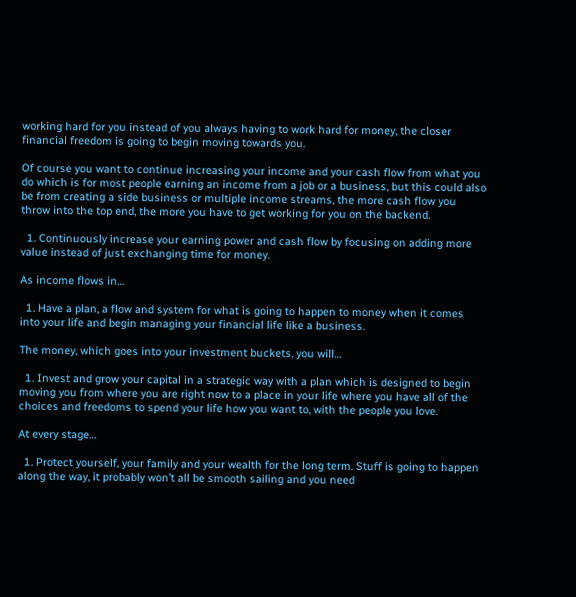working hard for you instead of you always having to work hard for money, the closer financial freedom is going to begin moving towards you.

Of course you want to continue increasing your income and your cash flow from what you do which is for most people earning an income from a job or a business, but this could also be from creating a side business or multiple income streams, the more cash flow you throw into the top end, the more you have to get working for you on the backend.

  1. Continuously increase your earning power and cash flow by focusing on adding more value instead of just exchanging time for money.

As income flows in…

  1. Have a plan, a flow and system for what is going to happen to money when it comes into your life and begin managing your financial life like a business.

The money, which goes into your investment buckets, you will…

  1. Invest and grow your capital in a strategic way with a plan which is designed to begin moving you from where you are right now to a place in your life where you have all of the choices and freedoms to spend your life how you want to, with the people you love.

At every stage…

  1. Protect yourself, your family and your wealth for the long term. Stuff is going to happen along the way, it probably won’t all be smooth sailing and you need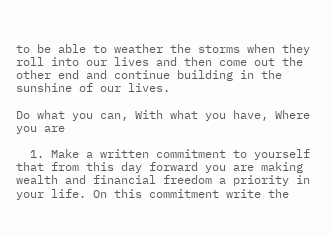to be able to weather the storms when they roll into our lives and then come out the other end and continue building in the sunshine of our lives.

Do what you can, With what you have, Where you are

  1. Make a written commitment to yourself that from this day forward you are making wealth and financial freedom a priority in your life. On this commitment write the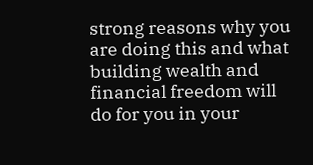strong reasons why you are doing this and what building wealth and financial freedom will do for you in your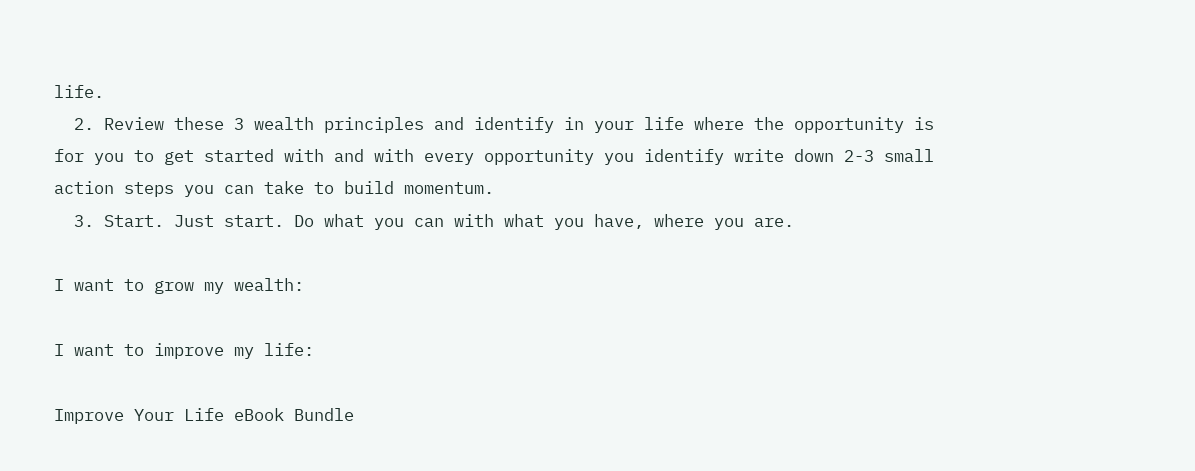life.
  2. Review these 3 wealth principles and identify in your life where the opportunity is for you to get started with and with every opportunity you identify write down 2-3 small action steps you can take to build momentum.
  3. Start. Just start. Do what you can with what you have, where you are.

I want to grow my wealth:

I want to improve my life:

Improve Your Life eBook Bundle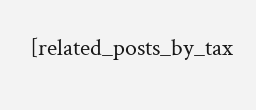[related_posts_by_tax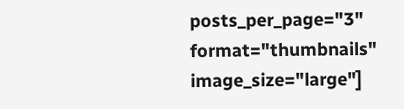posts_per_page="3" format="thumbnails" image_size="large"]